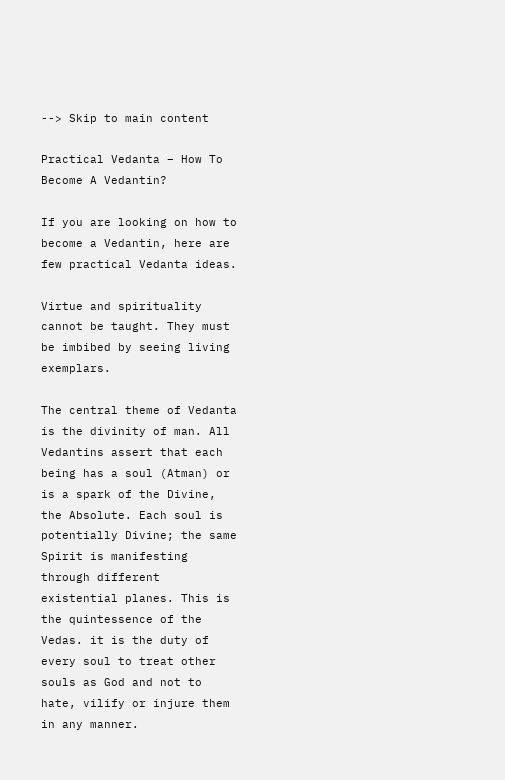--> Skip to main content

Practical Vedanta – How To Become A Vedantin?

If you are looking on how to become a Vedantin, here are few practical Vedanta ideas.

Virtue and spirituality cannot be taught. They must be imbibed by seeing living exemplars.

The central theme of Vedanta is the divinity of man. All Vedantins assert that each being has a soul (Atman) or is a spark of the Divine, the Absolute. Each soul is potentially Divine; the same Spirit is manifesting through different existential planes. This is the quintessence of the Vedas. it is the duty of every soul to treat other souls as God and not to hate, vilify or injure them in any manner.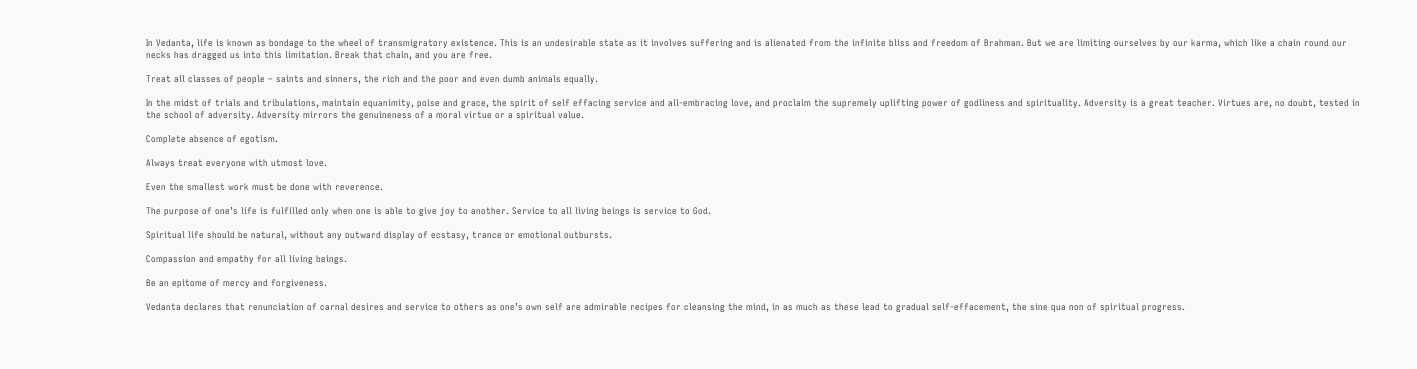In Vedanta, life is known as bondage to the wheel of transmigratory existence. This is an undesirable state as it involves suffering and is alienated from the infinite bliss and freedom of Brahman. But we are limiting ourselves by our karma, which like a chain round our necks has dragged us into this limitation. Break that chain, and you are free.

Treat all classes of people – saints and sinners, the rich and the poor and even dumb animals equally.

In the midst of trials and tribulations, maintain equanimity, poise and grace, the spirit of self effacing service and all-embracing love, and proclaim the supremely uplifting power of godliness and spirituality. Adversity is a great teacher. Virtues are, no doubt, tested in the school of adversity. Adversity mirrors the genuineness of a moral virtue or a spiritual value.

Complete absence of egotism.

Always treat everyone with utmost love.

Even the smallest work must be done with reverence.

The purpose of one’s life is fulfilled only when one is able to give joy to another. Service to all living beings is service to God.

Spiritual life should be natural, without any outward display of ecstasy, trance or emotional outbursts.

Compassion and empathy for all living beings.

Be an epitome of mercy and forgiveness.

Vedanta declares that renunciation of carnal desires and service to others as one’s own self are admirable recipes for cleansing the mind, in as much as these lead to gradual self-effacement, the sine qua non of spiritual progress.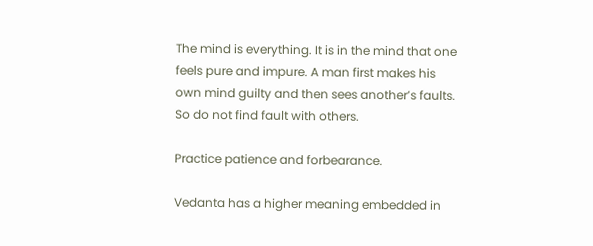The mind is everything. It is in the mind that one feels pure and impure. A man first makes his own mind guilty and then sees another’s faults. So do not find fault with others.

Practice patience and forbearance.

Vedanta has a higher meaning embedded in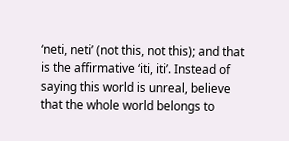‘neti, neti’ (not this, not this); and that is the affirmative ‘iti, iti’. Instead of saying this world is unreal, believe that the whole world belongs to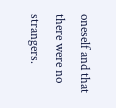oneself and that there were no strangers.